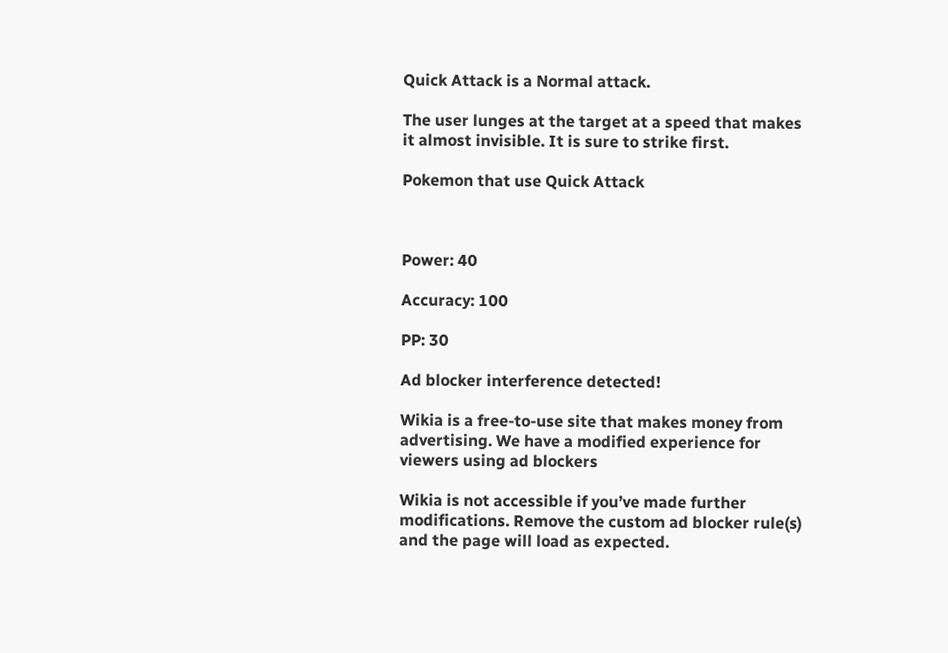Quick Attack is a Normal attack.

The user lunges at the target at a speed that makes it almost invisible. It is sure to strike first.

Pokemon that use Quick Attack



Power: 40

Accuracy: 100

PP: 30

Ad blocker interference detected!

Wikia is a free-to-use site that makes money from advertising. We have a modified experience for viewers using ad blockers

Wikia is not accessible if you’ve made further modifications. Remove the custom ad blocker rule(s) and the page will load as expected.